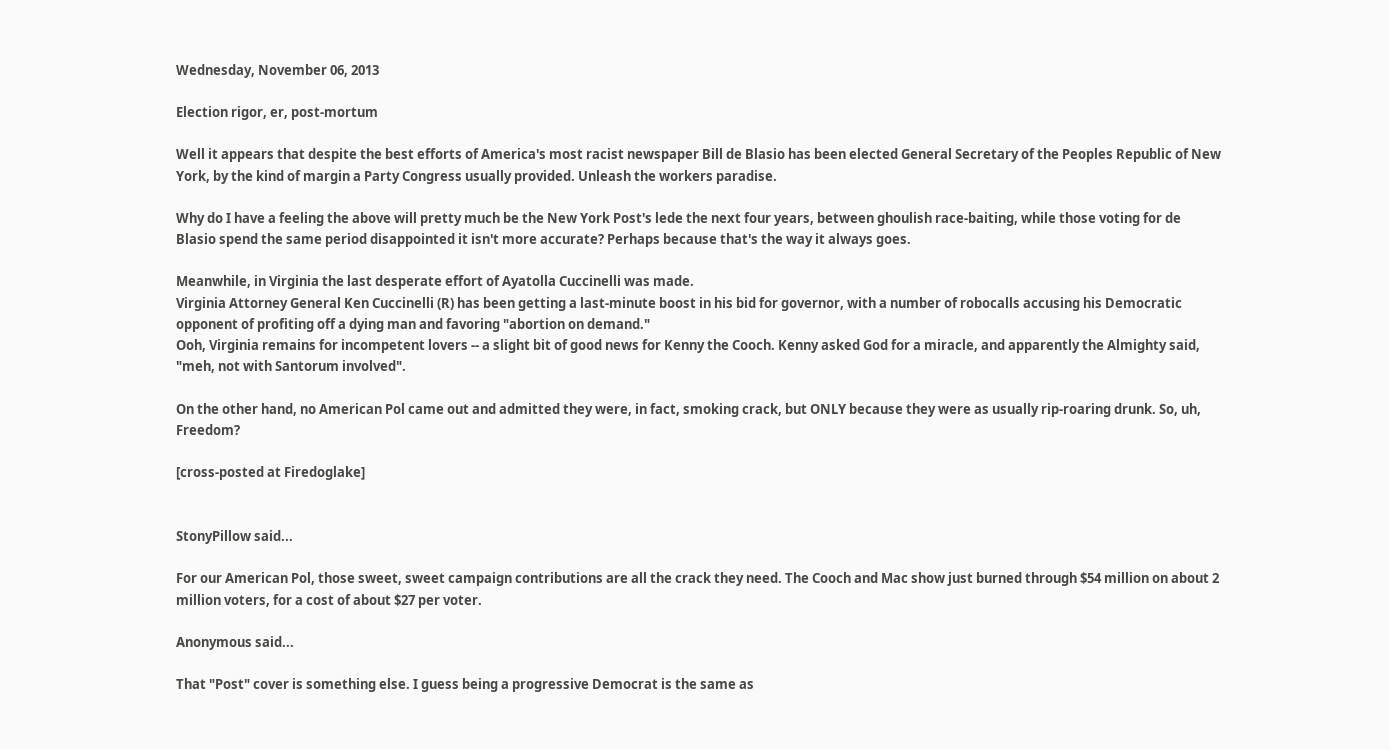Wednesday, November 06, 2013

Election rigor, er, post-mortum

Well it appears that despite the best efforts of America's most racist newspaper Bill de Blasio has been elected General Secretary of the Peoples Republic of New York, by the kind of margin a Party Congress usually provided. Unleash the workers paradise.

Why do I have a feeling the above will pretty much be the New York Post's lede the next four years, between ghoulish race-baiting, while those voting for de Blasio spend the same period disappointed it isn't more accurate? Perhaps because that's the way it always goes.

Meanwhile, in Virginia the last desperate effort of Ayatolla Cuccinelli was made.
Virginia Attorney General Ken Cuccinelli (R) has been getting a last-minute boost in his bid for governor, with a number of robocalls accusing his Democratic opponent of profiting off a dying man and favoring "abortion on demand."
Ooh, Virginia remains for incompetent lovers -- a slight bit of good news for Kenny the Cooch. Kenny asked God for a miracle, and apparently the Almighty said, "meh, not with Santorum involved".

On the other hand, no American Pol came out and admitted they were, in fact, smoking crack, but ONLY because they were as usually rip-roaring drunk. So, uh, Freedom?

[cross-posted at Firedoglake]


StonyPillow said...

For our American Pol, those sweet, sweet campaign contributions are all the crack they need. The Cooch and Mac show just burned through $54 million on about 2 million voters, for a cost of about $27 per voter.

Anonymous said...

That "Post" cover is something else. I guess being a progressive Democrat is the same as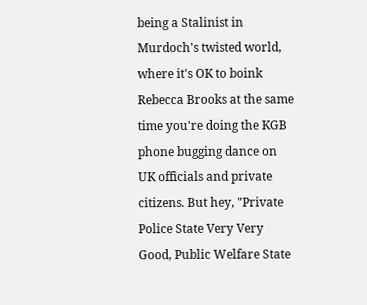being a Stalinist in Murdoch's twisted world, where it's OK to boink Rebecca Brooks at the same time you're doing the KGB phone bugging dance on UK officials and private citizens. But hey, "Private Police State Very Very Good, Public Welfare State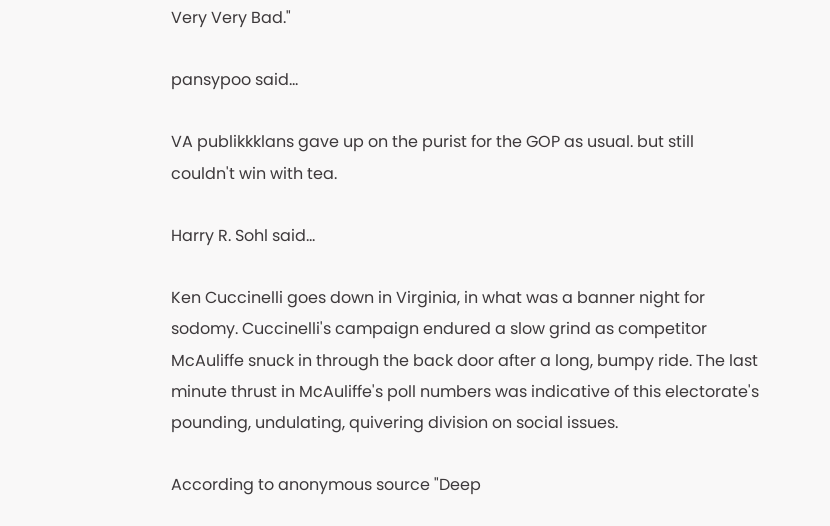Very Very Bad."

pansypoo said...

VA publikkklans gave up on the purist for the GOP as usual. but still couldn't win with tea.

Harry R. Sohl said...

Ken Cuccinelli goes down in Virginia, in what was a banner night for sodomy. Cuccinelli's campaign endured a slow grind as competitor McAuliffe snuck in through the back door after a long, bumpy ride. The last minute thrust in McAuliffe's poll numbers was indicative of this electorate's pounding, undulating, quivering division on social issues.

According to anonymous source "Deep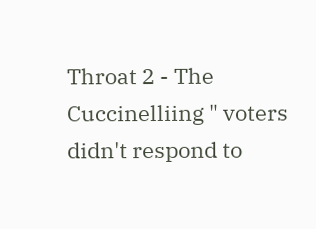Throat 2 - The Cuccinelliing " voters didn't respond to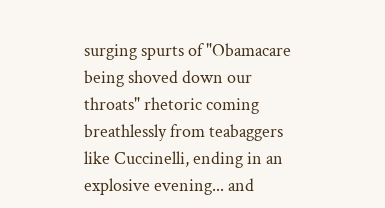surging spurts of "Obamacare being shoved down our throats" rhetoric coming breathlessly from teabaggers like Cuccinelli, ending in an explosive evening... and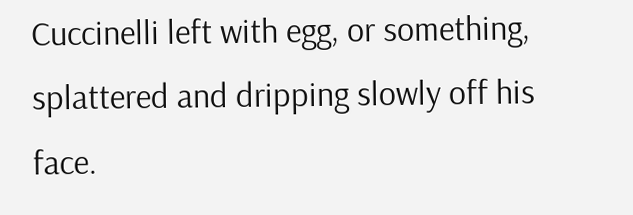Cuccinelli left with egg, or something, splattered and dripping slowly off his face.